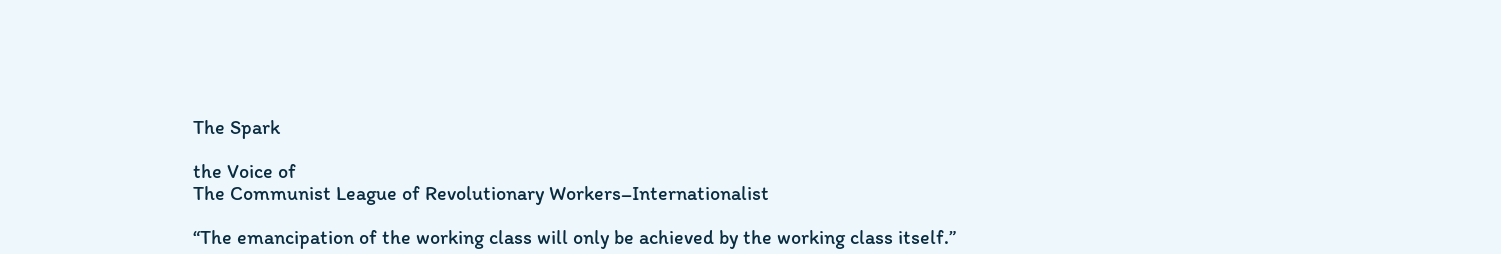The Spark

the Voice of
The Communist League of Revolutionary Workers–Internationalist

“The emancipation of the working class will only be achieved by the working class itself.”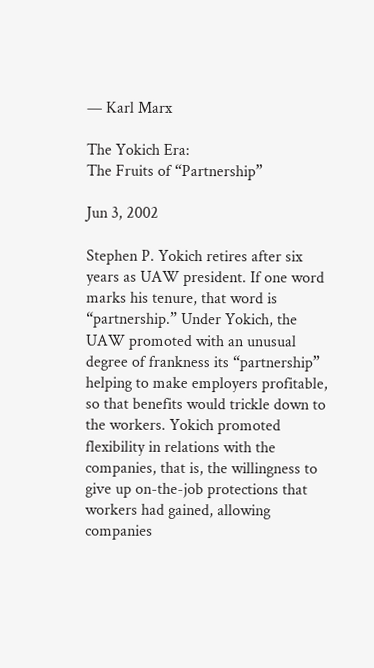— Karl Marx

The Yokich Era:
The Fruits of “Partnership”

Jun 3, 2002

Stephen P. Yokich retires after six years as UAW president. If one word marks his tenure, that word is “partnership.” Under Yokich, the UAW promoted with an unusual degree of frankness its “partnership” helping to make employers profitable, so that benefits would trickle down to the workers. Yokich promoted flexibility in relations with the companies, that is, the willingness to give up on-the-job protections that workers had gained, allowing companies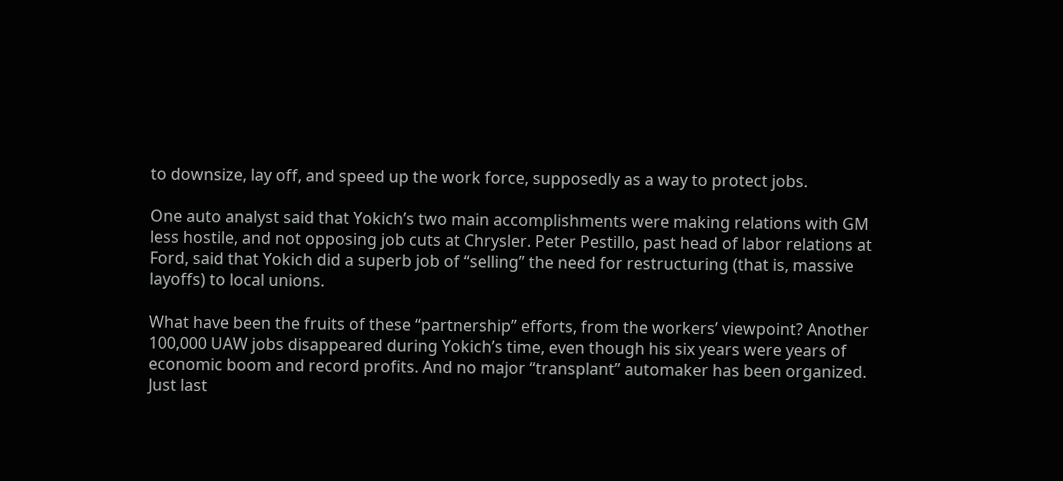to downsize, lay off, and speed up the work force, supposedly as a way to protect jobs.

One auto analyst said that Yokich’s two main accomplishments were making relations with GM less hostile, and not opposing job cuts at Chrysler. Peter Pestillo, past head of labor relations at Ford, said that Yokich did a superb job of “selling” the need for restructuring (that is, massive layoffs) to local unions.

What have been the fruits of these “partnership” efforts, from the workers’ viewpoint? Another 100,000 UAW jobs disappeared during Yokich’s time, even though his six years were years of economic boom and record profits. And no major “transplant” automaker has been organized. Just last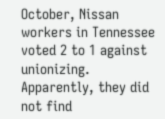October, Nissan workers in Tennessee voted 2 to 1 against unionizing. Apparently, they did not find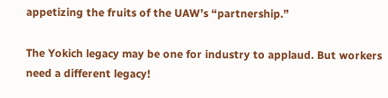appetizing the fruits of the UAW’s “partnership.”

The Yokich legacy may be one for industry to applaud. But workers need a different legacy!